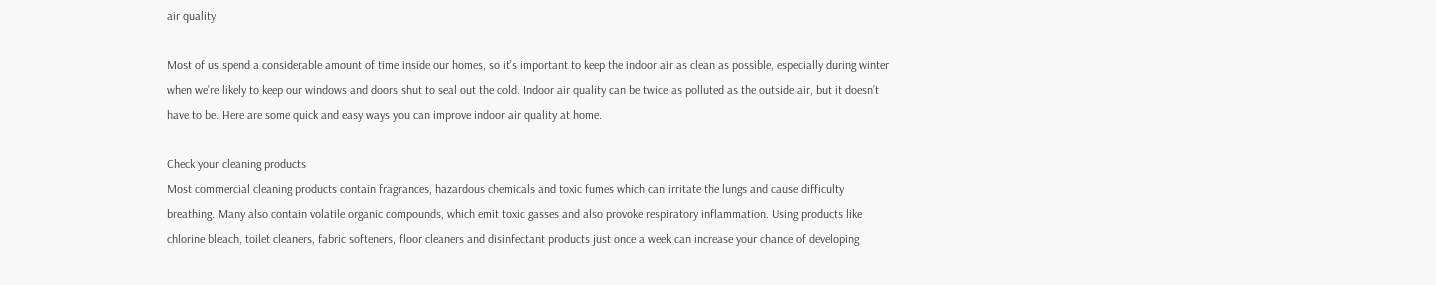air quality

Most of us spend a considerable amount of time inside our homes, so it’s important to keep the indoor air as clean as possible, especially during winter when we’re likely to keep our windows and doors shut to seal out the cold. Indoor air quality can be twice as polluted as the outside air, but it doesn’t have to be. Here are some quick and easy ways you can improve indoor air quality at home.

Check your cleaning products
Most commercial cleaning products contain fragrances, hazardous chemicals and toxic fumes which can irritate the lungs and cause difficulty breathing. Many also contain volatile organic compounds, which emit toxic gasses and also provoke respiratory inflammation. Using products like chlorine bleach, toilet cleaners, fabric softeners, floor cleaners and disinfectant products just once a week can increase your chance of developing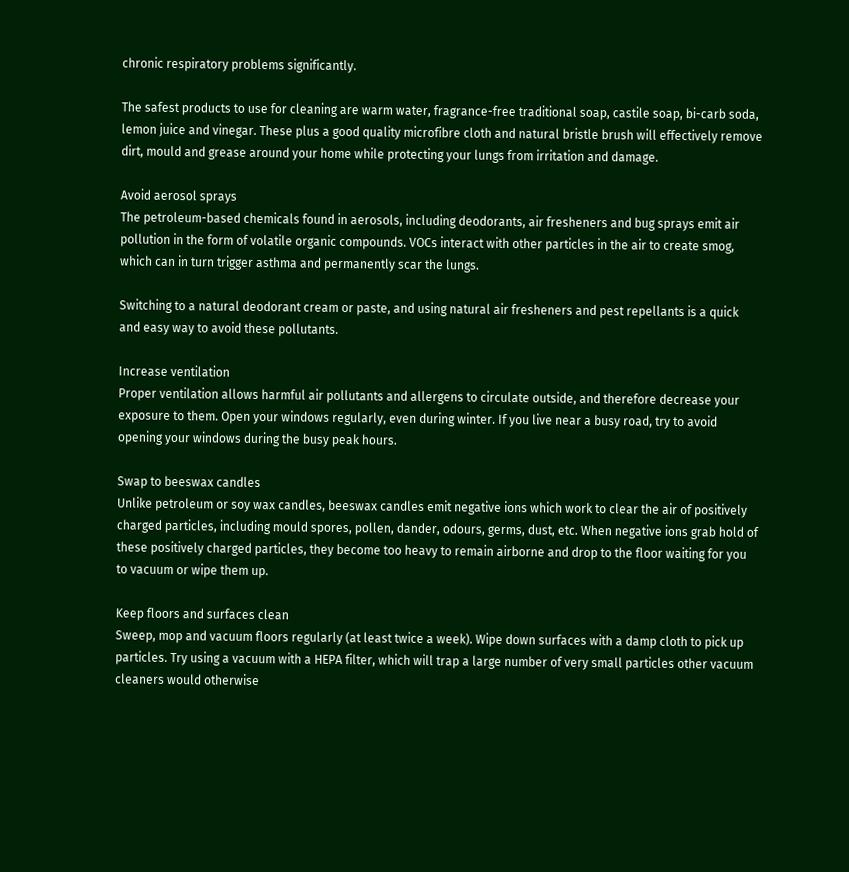chronic respiratory problems significantly.

The safest products to use for cleaning are warm water, fragrance-free traditional soap, castile soap, bi-carb soda, lemon juice and vinegar. These plus a good quality microfibre cloth and natural bristle brush will effectively remove dirt, mould and grease around your home while protecting your lungs from irritation and damage.

Avoid aerosol sprays
The petroleum-based chemicals found in aerosols, including deodorants, air fresheners and bug sprays emit air pollution in the form of volatile organic compounds. VOCs interact with other particles in the air to create smog, which can in turn trigger asthma and permanently scar the lungs.

Switching to a natural deodorant cream or paste, and using natural air fresheners and pest repellants is a quick and easy way to avoid these pollutants.

Increase ventilation
Proper ventilation allows harmful air pollutants and allergens to circulate outside, and therefore decrease your exposure to them. Open your windows regularly, even during winter. If you live near a busy road, try to avoid opening your windows during the busy peak hours.

Swap to beeswax candles
Unlike petroleum or soy wax candles, beeswax candles emit negative ions which work to clear the air of positively charged particles, including mould spores, pollen, dander, odours, germs, dust, etc. When negative ions grab hold of these positively charged particles, they become too heavy to remain airborne and drop to the floor waiting for you to vacuum or wipe them up.

Keep floors and surfaces clean
Sweep, mop and vacuum floors regularly (at least twice a week). Wipe down surfaces with a damp cloth to pick up particles. Try using a vacuum with a HEPA filter, which will trap a large number of very small particles other vacuum cleaners would otherwise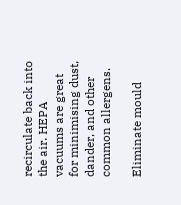recirculate back into the air. HEPA vacuums are great for minimising dust, dander, and other common allergens.

Eliminate mould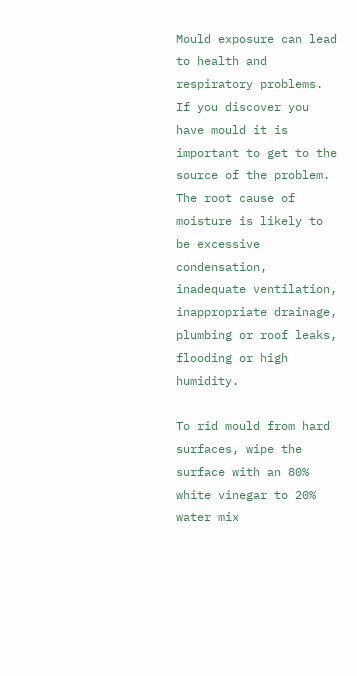Mould exposure can lead to health and respiratory problems. If you discover you have mould it is important to get to the source of the problem. The root cause of moisture is likely to be excessive condensation, inadequate ventilation, inappropriate drainage, plumbing or roof leaks, flooding or high humidity.

To rid mould from hard surfaces, wipe the surface with an 80% white vinegar to 20% water mix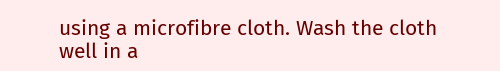using a microfibre cloth. Wash the cloth well in a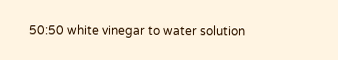50:50 white vinegar to water solution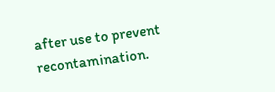after use to prevent recontamination.